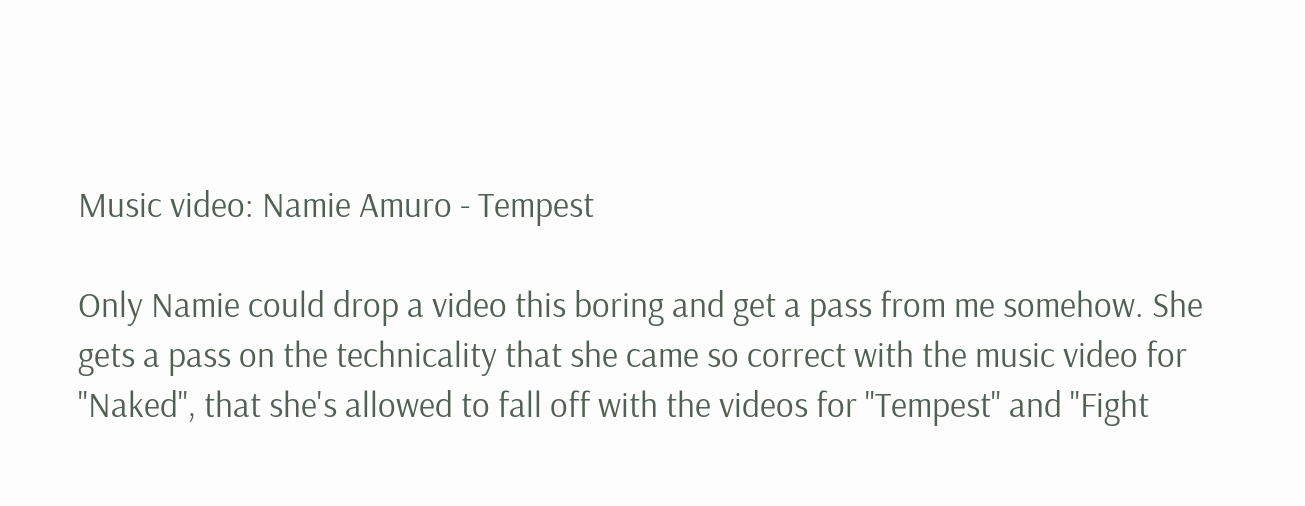Music video: Namie Amuro - Tempest

Only Namie could drop a video this boring and get a pass from me somehow. She gets a pass on the technicality that she came so correct with the music video for "Naked", that she's allowed to fall off with the videos for "Tempest" and "Fight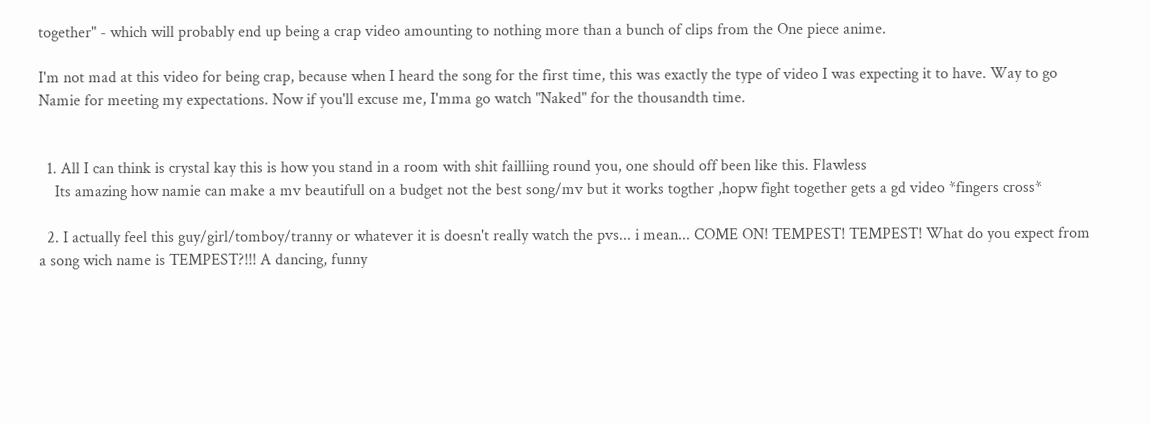together" - which will probably end up being a crap video amounting to nothing more than a bunch of clips from the One piece anime.

I'm not mad at this video for being crap, because when I heard the song for the first time, this was exactly the type of video I was expecting it to have. Way to go Namie for meeting my expectations. Now if you'll excuse me, I'mma go watch "Naked" for the thousandth time.


  1. All I can think is crystal kay this is how you stand in a room with shit failliing round you, one should off been like this. Flawless
    Its amazing how namie can make a mv beautifull on a budget not the best song/mv but it works togther ,hopw fight together gets a gd video *fingers cross*

  2. I actually feel this guy/girl/tomboy/tranny or whatever it is doesn't really watch the pvs... i mean... COME ON! TEMPEST! TEMPEST! What do you expect from a song wich name is TEMPEST?!!! A dancing, funny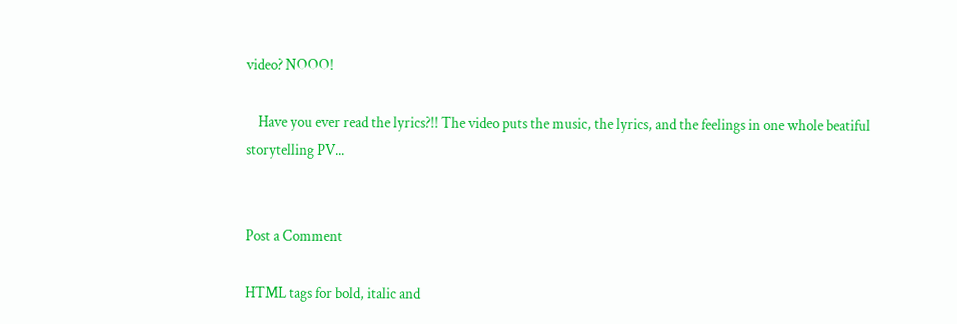video? NOOO!

    Have you ever read the lyrics?!! The video puts the music, the lyrics, and the feelings in one whole beatiful storytelling PV...


Post a Comment

HTML tags for bold, italic and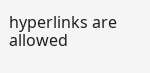hyperlinks are allowed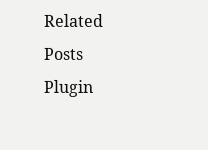Related Posts Plugin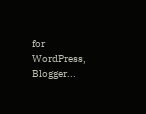for WordPress, Blogger...